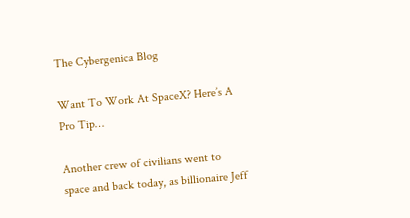The Cybergenica Blog

Want To Work At SpaceX? Here’s A Pro Tip…

Another crew of civilians went to space and back today, as billionaire Jeff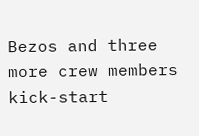Bezos and three more crew members kick-start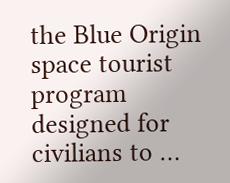the Blue Origin space tourist program designed for civilians to …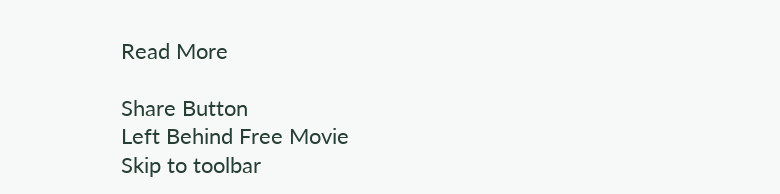Read More

Share Button
Left Behind Free Movie
Skip to toolbar